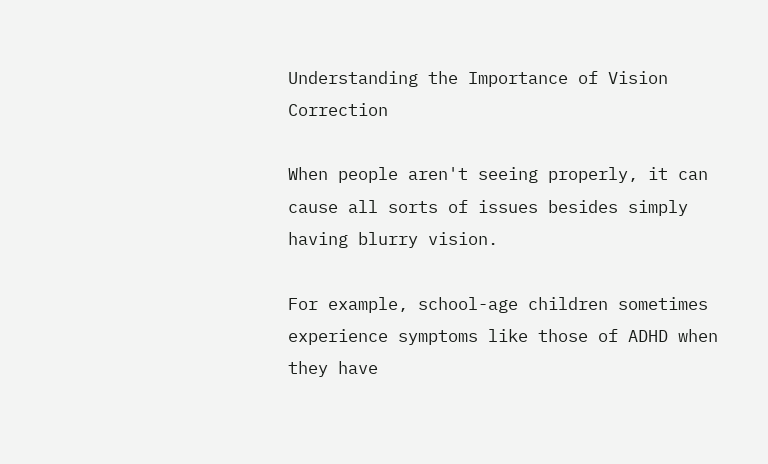Understanding the Importance of Vision Correction

When people aren't seeing properly, it can cause all sorts of issues besides simply having blurry vision.

For example, school-age children sometimes experience symptoms like those of ADHD when they have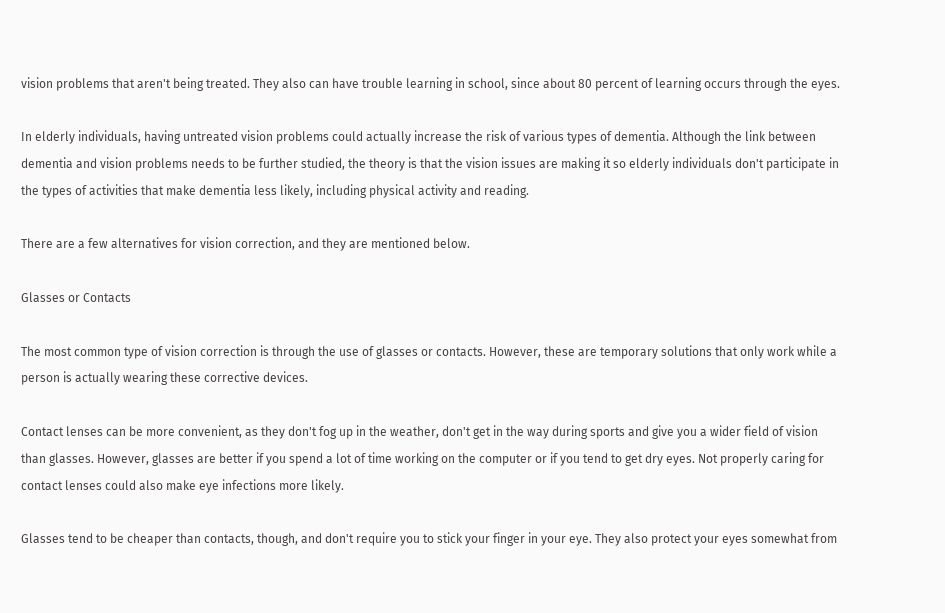vision problems that aren't being treated. They also can have trouble learning in school, since about 80 percent of learning occurs through the eyes.

In elderly individuals, having untreated vision problems could actually increase the risk of various types of dementia. Although the link between dementia and vision problems needs to be further studied, the theory is that the vision issues are making it so elderly individuals don't participate in the types of activities that make dementia less likely, including physical activity and reading.

There are a few alternatives for vision correction, and they are mentioned below.

Glasses or Contacts

The most common type of vision correction is through the use of glasses or contacts. However, these are temporary solutions that only work while a person is actually wearing these corrective devices.

Contact lenses can be more convenient, as they don't fog up in the weather, don't get in the way during sports and give you a wider field of vision than glasses. However, glasses are better if you spend a lot of time working on the computer or if you tend to get dry eyes. Not properly caring for contact lenses could also make eye infections more likely.

Glasses tend to be cheaper than contacts, though, and don't require you to stick your finger in your eye. They also protect your eyes somewhat from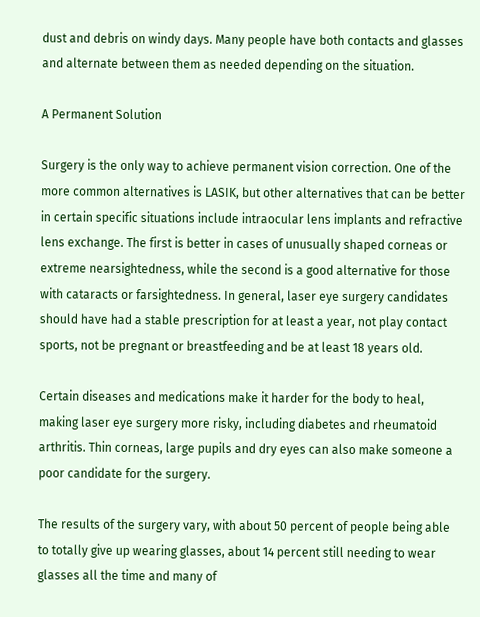dust and debris on windy days. Many people have both contacts and glasses and alternate between them as needed depending on the situation.

A Permanent Solution

Surgery is the only way to achieve permanent vision correction. One of the more common alternatives is LASIK, but other alternatives that can be better in certain specific situations include intraocular lens implants and refractive lens exchange. The first is better in cases of unusually shaped corneas or extreme nearsightedness, while the second is a good alternative for those with cataracts or farsightedness. In general, laser eye surgery candidates should have had a stable prescription for at least a year, not play contact sports, not be pregnant or breastfeeding and be at least 18 years old.

Certain diseases and medications make it harder for the body to heal, making laser eye surgery more risky, including diabetes and rheumatoid arthritis. Thin corneas, large pupils and dry eyes can also make someone a poor candidate for the surgery.

The results of the surgery vary, with about 50 percent of people being able to totally give up wearing glasses, about 14 percent still needing to wear glasses all the time and many of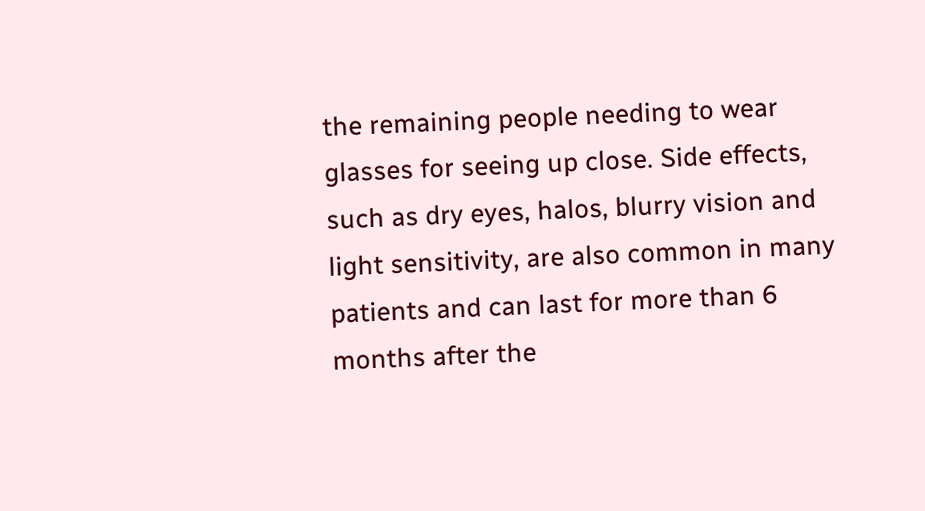the remaining people needing to wear glasses for seeing up close. Side effects, such as dry eyes, halos, blurry vision and light sensitivity, are also common in many patients and can last for more than 6 months after the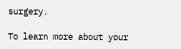surgery.

To learn more about your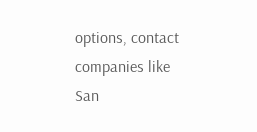options, contact companies like San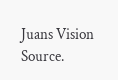Juans Vision Source.